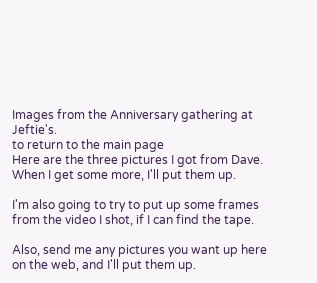Images from the Anniversary gathering at Jeftie's.
to return to the main page
Here are the three pictures I got from Dave.
When I get some more, I'll put them up.

I'm also going to try to put up some frames from the video I shot, if I can find the tape.

Also, send me any pictures you want up here on the web, and I'll put them up.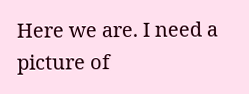Here we are. I need a picture of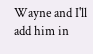Wayne and I'll add him in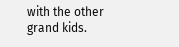with the other grand kids.